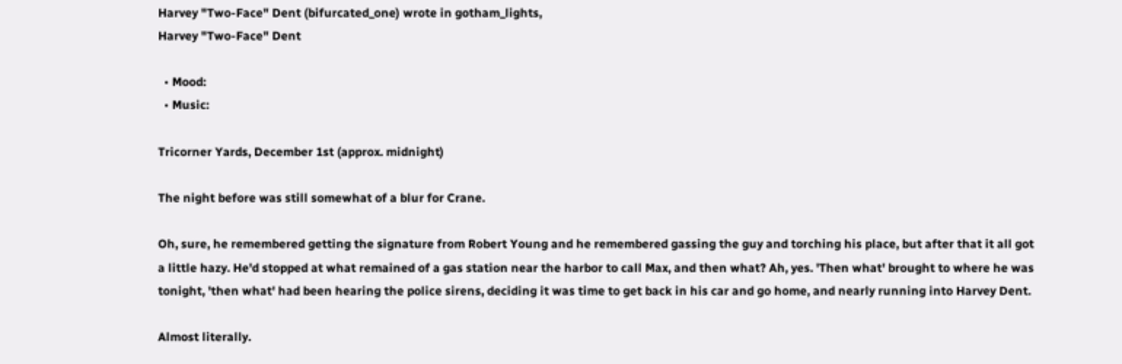Harvey "Two-Face" Dent (bifurcated_one) wrote in gotham_lights,
Harvey "Two-Face" Dent

  • Mood:
  • Music:

Tricorner Yards, December 1st (approx. midnight)

The night before was still somewhat of a blur for Crane.

Oh, sure, he remembered getting the signature from Robert Young and he remembered gassing the guy and torching his place, but after that it all got a little hazy. He'd stopped at what remained of a gas station near the harbor to call Max, and then what? Ah, yes. 'Then what' brought to where he was tonight, 'then what' had been hearing the police sirens, deciding it was time to get back in his car and go home, and nearly running into Harvey Dent.

Almost literally.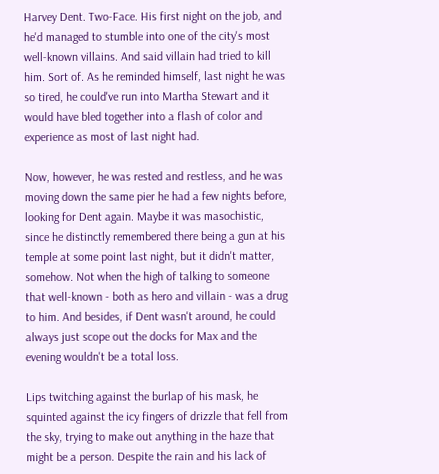Harvey Dent. Two-Face. His first night on the job, and he'd managed to stumble into one of the city's most well-known villains. And said villain had tried to kill him. Sort of. As he reminded himself, last night he was so tired, he could've run into Martha Stewart and it would have bled together into a flash of color and experience as most of last night had.

Now, however, he was rested and restless, and he was moving down the same pier he had a few nights before, looking for Dent again. Maybe it was masochistic, since he distinctly remembered there being a gun at his temple at some point last night, but it didn't matter, somehow. Not when the high of talking to someone that well-known - both as hero and villain - was a drug to him. And besides, if Dent wasn't around, he could always just scope out the docks for Max and the evening wouldn't be a total loss.

Lips twitching against the burlap of his mask, he squinted against the icy fingers of drizzle that fell from the sky, trying to make out anything in the haze that might be a person. Despite the rain and his lack of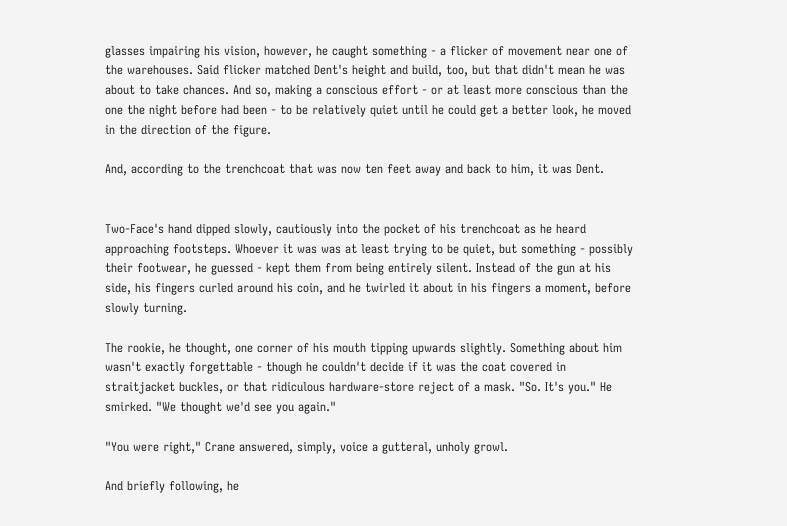glasses impairing his vision, however, he caught something - a flicker of movement near one of the warehouses. Said flicker matched Dent's height and build, too, but that didn't mean he was about to take chances. And so, making a conscious effort - or at least more conscious than the one the night before had been - to be relatively quiet until he could get a better look, he moved in the direction of the figure.

And, according to the trenchcoat that was now ten feet away and back to him, it was Dent.


Two-Face's hand dipped slowly, cautiously into the pocket of his trenchcoat as he heard approaching footsteps. Whoever it was was at least trying to be quiet, but something - possibly their footwear, he guessed - kept them from being entirely silent. Instead of the gun at his side, his fingers curled around his coin, and he twirled it about in his fingers a moment, before slowly turning.

The rookie, he thought, one corner of his mouth tipping upwards slightly. Something about him wasn't exactly forgettable - though he couldn't decide if it was the coat covered in straitjacket buckles, or that ridiculous hardware-store reject of a mask. "So. It's you." He smirked. "We thought we'd see you again."

"You were right," Crane answered, simply, voice a gutteral, unholy growl.

And briefly following, he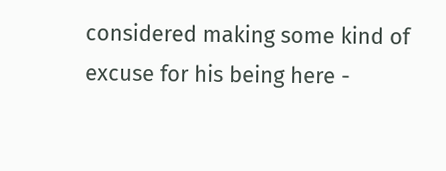considered making some kind of excuse for his being here -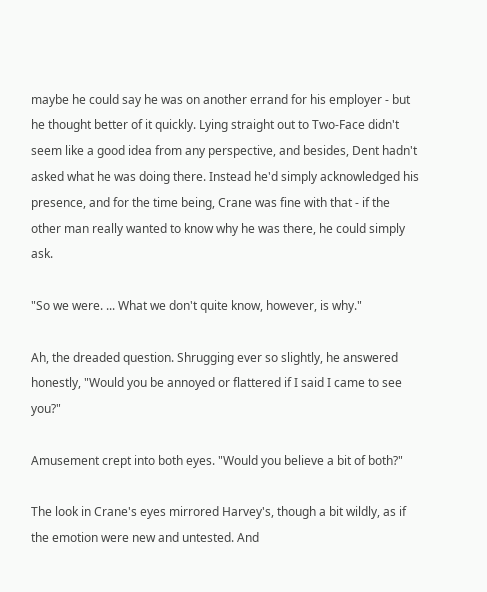maybe he could say he was on another errand for his employer - but he thought better of it quickly. Lying straight out to Two-Face didn't seem like a good idea from any perspective, and besides, Dent hadn't asked what he was doing there. Instead he'd simply acknowledged his presence, and for the time being, Crane was fine with that - if the other man really wanted to know why he was there, he could simply ask.

"So we were. ... What we don't quite know, however, is why."

Ah, the dreaded question. Shrugging ever so slightly, he answered honestly, "Would you be annoyed or flattered if I said I came to see you?"

Amusement crept into both eyes. "Would you believe a bit of both?"

The look in Crane's eyes mirrored Harvey's, though a bit wildly, as if the emotion were new and untested. And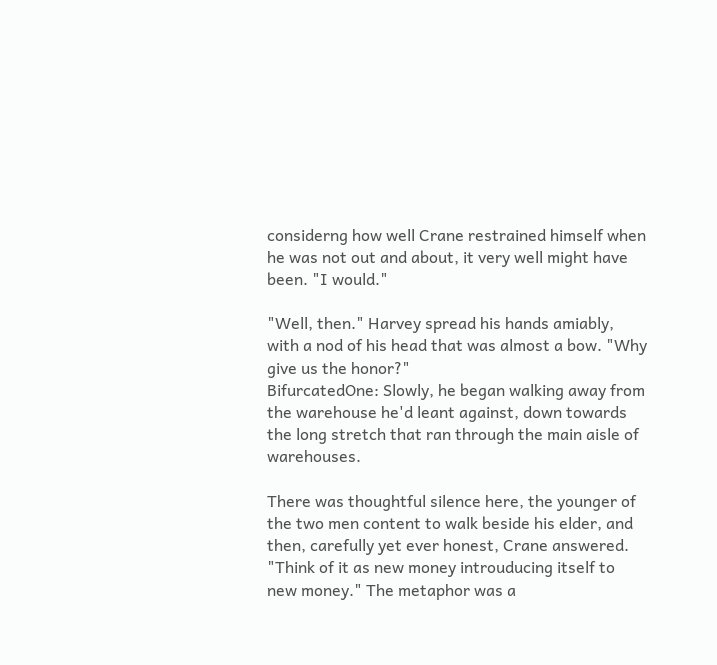considerng how well Crane restrained himself when he was not out and about, it very well might have been. "I would."

"Well, then." Harvey spread his hands amiably, with a nod of his head that was almost a bow. "Why give us the honor?"
BifurcatedOne: Slowly, he began walking away from the warehouse he'd leant against, down towards the long stretch that ran through the main aisle of warehouses.

There was thoughtful silence here, the younger of the two men content to walk beside his elder, and then, carefully yet ever honest, Crane answered. "Think of it as new money introuducing itself to new money." The metaphor was a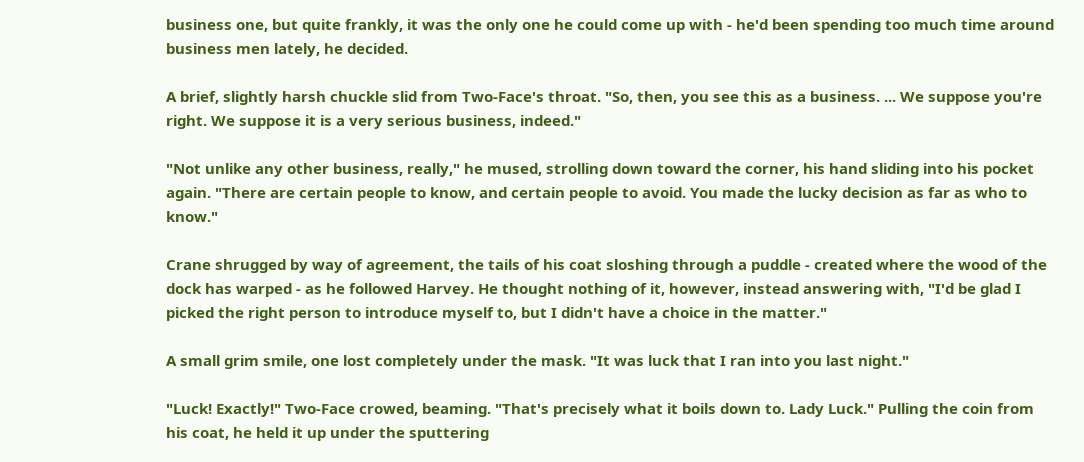business one, but quite frankly, it was the only one he could come up with - he'd been spending too much time around business men lately, he decided.

A brief, slightly harsh chuckle slid from Two-Face's throat. "So, then, you see this as a business. ... We suppose you're right. We suppose it is a very serious business, indeed."

"Not unlike any other business, really," he mused, strolling down toward the corner, his hand sliding into his pocket again. "There are certain people to know, and certain people to avoid. You made the lucky decision as far as who to know."

Crane shrugged by way of agreement, the tails of his coat sloshing through a puddle - created where the wood of the dock has warped - as he followed Harvey. He thought nothing of it, however, instead answering with, "I'd be glad I picked the right person to introduce myself to, but I didn't have a choice in the matter."

A small grim smile, one lost completely under the mask. "It was luck that I ran into you last night."

"Luck! Exactly!" Two-Face crowed, beaming. "That's precisely what it boils down to. Lady Luck." Pulling the coin from his coat, he held it up under the sputtering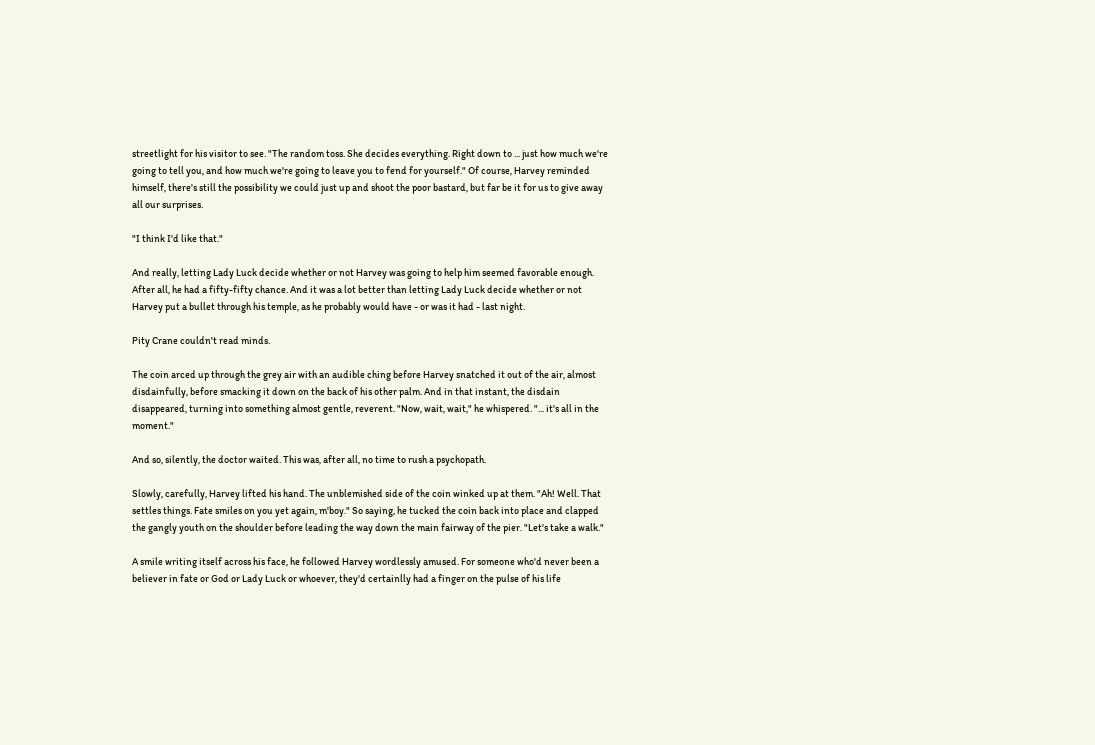streetlight for his visitor to see. "The random toss. She decides everything. Right down to ... just how much we're going to tell you, and how much we're going to leave you to fend for yourself." Of course, Harvey reminded himself, there's still the possibility we could just up and shoot the poor bastard, but far be it for us to give away all our surprises.

"I think I'd like that."

And really, letting Lady Luck decide whether or not Harvey was going to help him seemed favorable enough. After all, he had a fifty-fifty chance. And it was a lot better than letting Lady Luck decide whether or not Harvey put a bullet through his temple, as he probably would have - or was it had - last night.

Pity Crane couldn't read minds.

The coin arced up through the grey air with an audible ching before Harvey snatched it out of the air, almost disdainfully, before smacking it down on the back of his other palm. And in that instant, the disdain disappeared, turning into something almost gentle, reverent. "Now, wait, wait," he whispered. "... it's all in the moment."

And so, silently, the doctor waited. This was, after all, no time to rush a psychopath.

Slowly, carefully, Harvey lifted his hand. The unblemished side of the coin winked up at them. "Ah! Well. That settles things. Fate smiles on you yet again, m'boy." So saying, he tucked the coin back into place and clapped the gangly youth on the shoulder before leading the way down the main fairway of the pier. "Let's take a walk."

A smile writing itself across his face, he followed Harvey wordlessly amused. For someone who'd never been a believer in fate or God or Lady Luck or whoever, they'd certainlly had a finger on the pulse of his life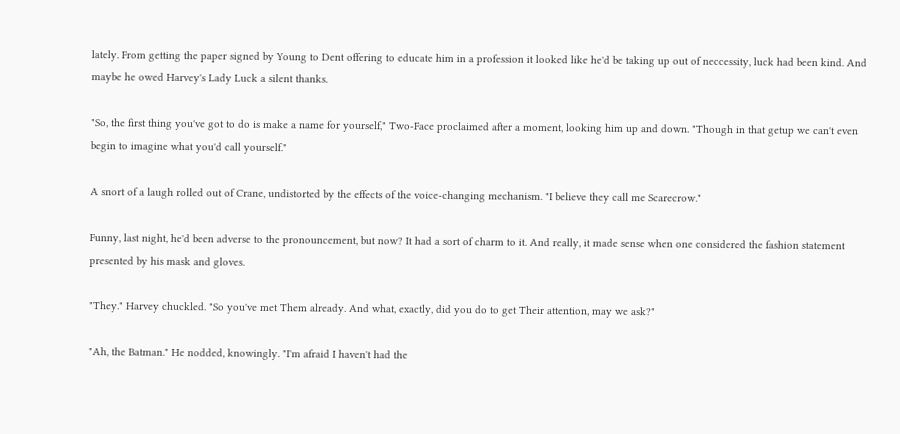lately. From getting the paper signed by Young to Dent offering to educate him in a profession it looked like he'd be taking up out of neccessity, luck had been kind. And maybe he owed Harvey's Lady Luck a silent thanks.

"So, the first thing you've got to do is make a name for yourself," Two-Face proclaimed after a moment, looking him up and down. "Though in that getup we can't even begin to imagine what you'd call yourself."

A snort of a laugh rolled out of Crane, undistorted by the effects of the voice-changing mechanism. "I believe they call me Scarecrow."

Funny, last night, he'd been adverse to the pronouncement, but now? It had a sort of charm to it. And really, it made sense when one considered the fashion statement presented by his mask and gloves.

"They." Harvey chuckled. "So you've met Them already. And what, exactly, did you do to get Their attention, may we ask?"

"Ah, the Batman." He nodded, knowingly. "I'm afraid I haven't had the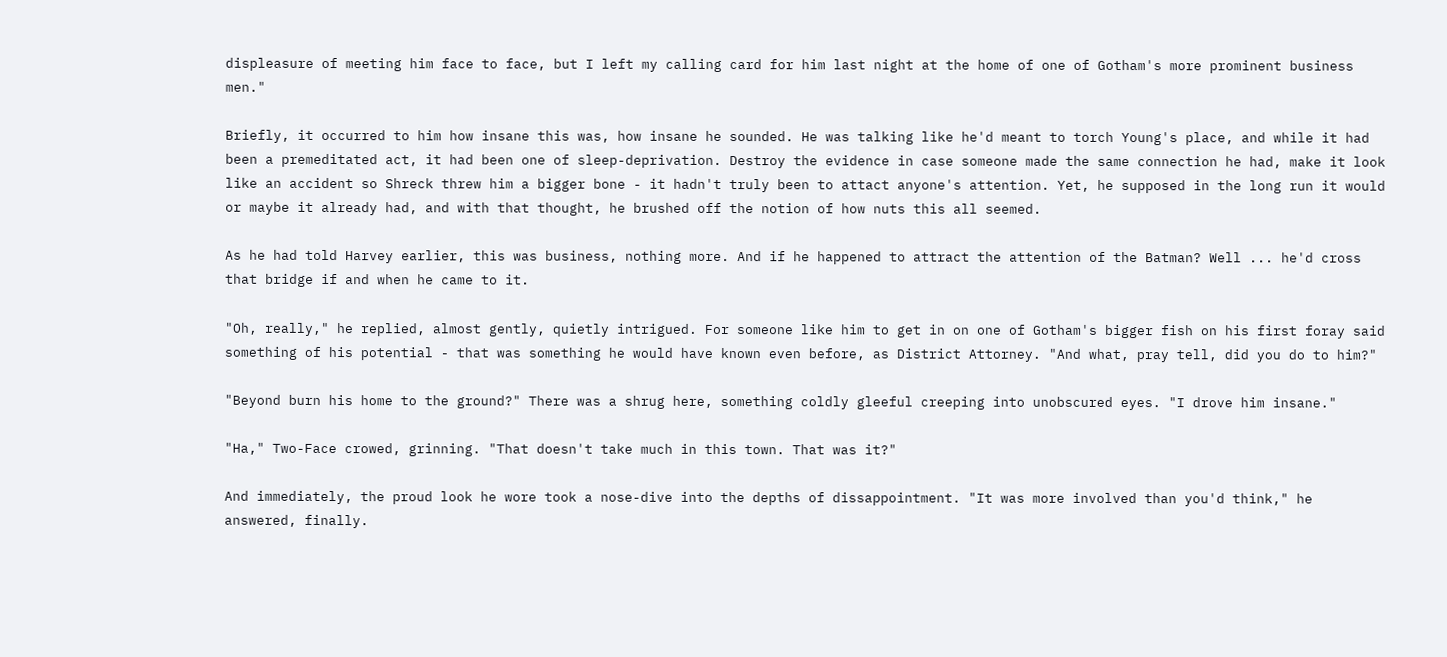displeasure of meeting him face to face, but I left my calling card for him last night at the home of one of Gotham's more prominent business men."

Briefly, it occurred to him how insane this was, how insane he sounded. He was talking like he'd meant to torch Young's place, and while it had been a premeditated act, it had been one of sleep-deprivation. Destroy the evidence in case someone made the same connection he had, make it look like an accident so Shreck threw him a bigger bone - it hadn't truly been to attact anyone's attention. Yet, he supposed in the long run it would or maybe it already had, and with that thought, he brushed off the notion of how nuts this all seemed.

As he had told Harvey earlier, this was business, nothing more. And if he happened to attract the attention of the Batman? Well ... he'd cross that bridge if and when he came to it.

"Oh, really," he replied, almost gently, quietly intrigued. For someone like him to get in on one of Gotham's bigger fish on his first foray said something of his potential - that was something he would have known even before, as District Attorney. "And what, pray tell, did you do to him?"

"Beyond burn his home to the ground?" There was a shrug here, something coldly gleeful creeping into unobscured eyes. "I drove him insane."

"Ha," Two-Face crowed, grinning. "That doesn't take much in this town. That was it?"

And immediately, the proud look he wore took a nose-dive into the depths of dissappointment. "It was more involved than you'd think," he answered, finally.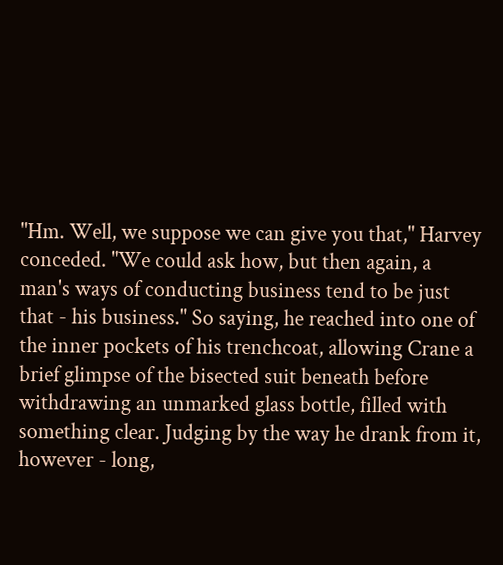"Hm. Well, we suppose we can give you that," Harvey conceded. "We could ask how, but then again, a man's ways of conducting business tend to be just that - his business." So saying, he reached into one of the inner pockets of his trenchcoat, allowing Crane a brief glimpse of the bisected suit beneath before withdrawing an unmarked glass bottle, filled with something clear. Judging by the way he drank from it, however - long,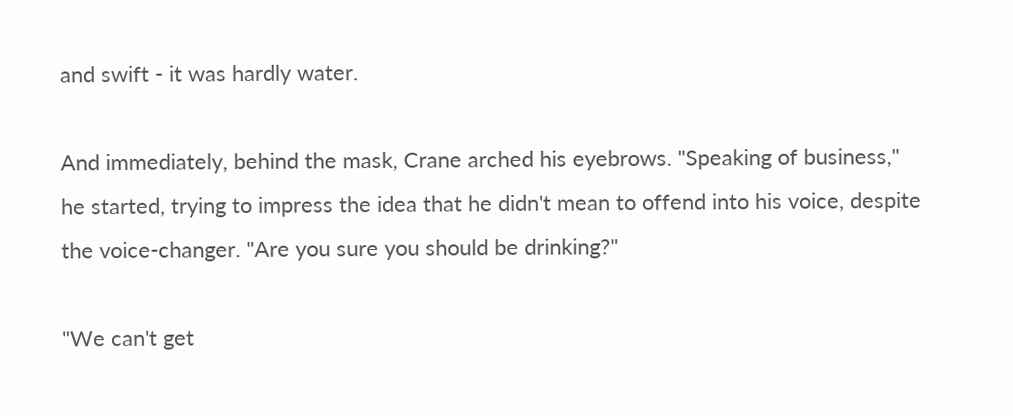and swift - it was hardly water.

And immediately, behind the mask, Crane arched his eyebrows. "Speaking of business," he started, trying to impress the idea that he didn't mean to offend into his voice, despite the voice-changer. "Are you sure you should be drinking?"

"We can't get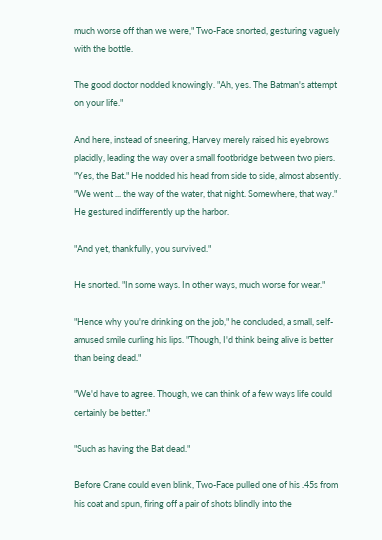much worse off than we were," Two-Face snorted, gesturing vaguely with the bottle.

The good doctor nodded knowingly. "Ah, yes. The Batman's attempt on your life."

And here, instead of sneering, Harvey merely raised his eyebrows placidly, leading the way over a small footbridge between two piers. "Yes, the Bat." He nodded his head from side to side, almost absently. "We went ... the way of the water, that night. Somewhere, that way." He gestured indifferently up the harbor.

"And yet, thankfully, you survived."

He snorted. "In some ways. In other ways, much worse for wear."

"Hence why you're drinking on the job," he concluded, a small, self-amused smile curling his lips. "Though, I'd think being alive is better than being dead."

"We'd have to agree. Though, we can think of a few ways life could certainly be better."

"Such as having the Bat dead."

Before Crane could even blink, Two-Face pulled one of his .45s from his coat and spun, firing off a pair of shots blindly into the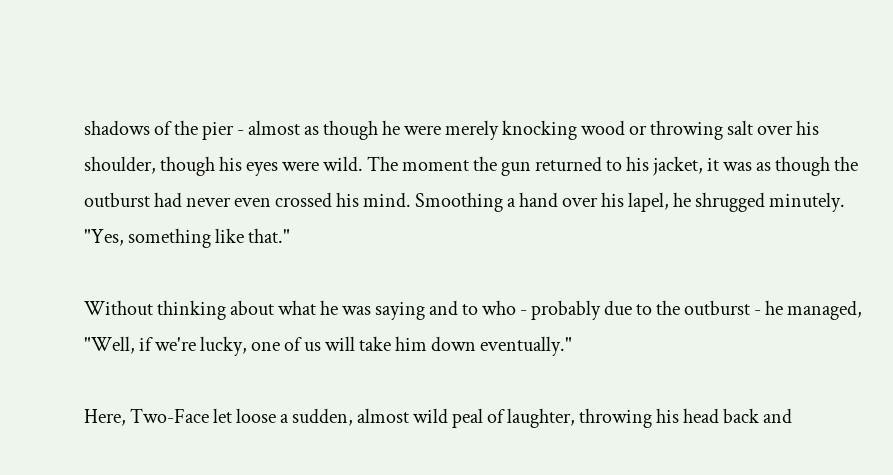shadows of the pier - almost as though he were merely knocking wood or throwing salt over his shoulder, though his eyes were wild. The moment the gun returned to his jacket, it was as though the outburst had never even crossed his mind. Smoothing a hand over his lapel, he shrugged minutely. "Yes, something like that."

Without thinking about what he was saying and to who - probably due to the outburst - he managed, "Well, if we're lucky, one of us will take him down eventually."

Here, Two-Face let loose a sudden, almost wild peal of laughter, throwing his head back and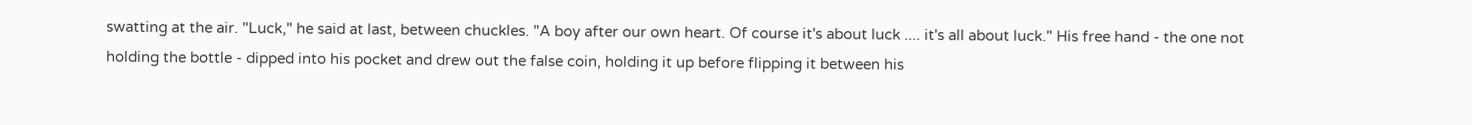swatting at the air. "Luck," he said at last, between chuckles. "A boy after our own heart. Of course it's about luck .... it's all about luck." His free hand - the one not holding the bottle - dipped into his pocket and drew out the false coin, holding it up before flipping it between his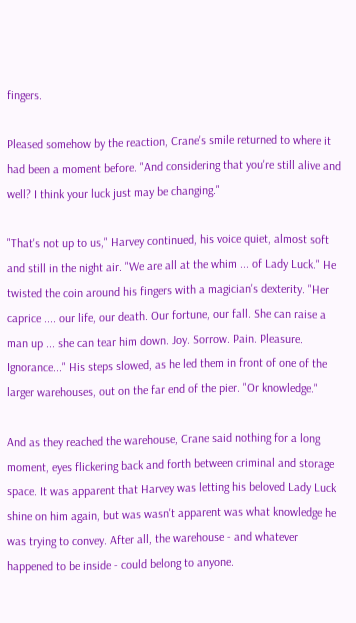fingers.

Pleased somehow by the reaction, Crane's smile returned to where it had been a moment before. "And considering that you're still alive and well? I think your luck just may be changing."

"That's not up to us," Harvey continued, his voice quiet, almost soft and still in the night air. "We are all at the whim ... of Lady Luck." He twisted the coin around his fingers with a magician's dexterity. "Her caprice .... our life, our death. Our fortune, our fall. She can raise a man up ... she can tear him down. Joy. Sorrow. Pain. Pleasure. Ignorance..." His steps slowed, as he led them in front of one of the larger warehouses, out on the far end of the pier. "Or knowledge."

And as they reached the warehouse, Crane said nothing for a long moment, eyes flickering back and forth between criminal and storage space. It was apparent that Harvey was letting his beloved Lady Luck shine on him again, but was wasn't apparent was what knowledge he was trying to convey. After all, the warehouse - and whatever happened to be inside - could belong to anyone.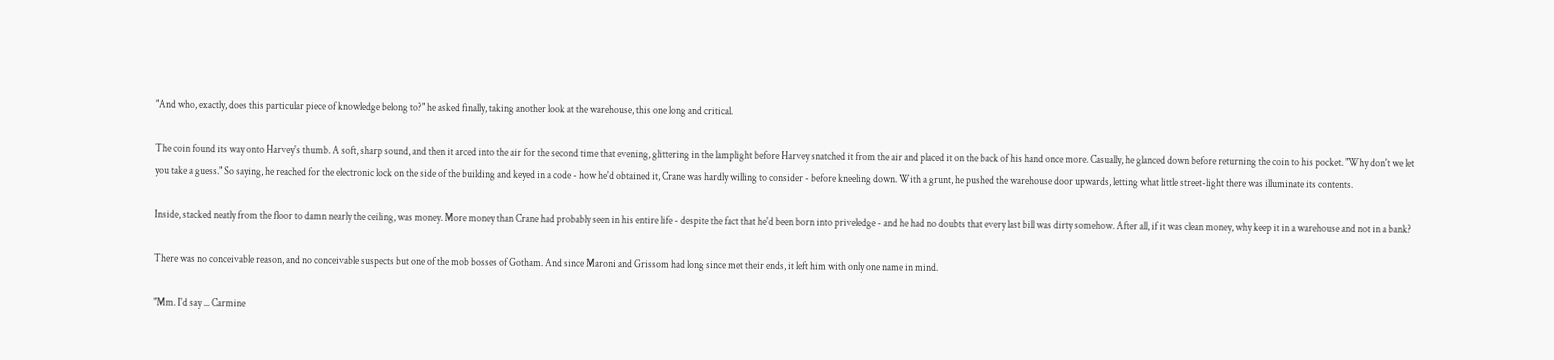"And who, exactly, does this particular piece of knowledge belong to?" he asked finally, taking another look at the warehouse, this one long and critical.

The coin found its way onto Harvey's thumb. A soft, sharp sound, and then it arced into the air for the second time that evening, glittering in the lamplight before Harvey snatched it from the air and placed it on the back of his hand once more. Casually, he glanced down before returning the coin to his pocket. "Why don't we let you take a guess." So saying, he reached for the electronic lock on the side of the building and keyed in a code - how he'd obtained it, Crane was hardly willing to consider - before kneeling down. With a grunt, he pushed the warehouse door upwards, letting what little street-light there was illuminate its contents.

Inside, stacked neatly from the floor to damn nearly the ceiling, was money. More money than Crane had probably seen in his entire life - despite the fact that he'd been born into priveledge - and he had no doubts that every last bill was dirty somehow. After all, if it was clean money, why keep it in a warehouse and not in a bank?

There was no conceivable reason, and no conceivable suspects but one of the mob bosses of Gotham. And since Maroni and Grissom had long since met their ends, it left him with only one name in mind.

"Mm. I'd say ... Carmine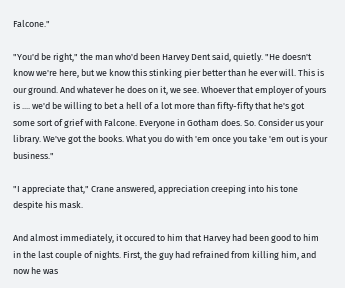Falcone."

"You'd be right," the man who'd been Harvey Dent said, quietly. "He doesn't know we're here, but we know this stinking pier better than he ever will. This is our ground. And whatever he does on it, we see. Whoever that employer of yours is .... we'd be willing to bet a hell of a lot more than fifty-fifty that he's got some sort of grief with Falcone. Everyone in Gotham does. So. Consider us your library. We've got the books. What you do with 'em once you take 'em out is your business."

"I appreciate that," Crane answered, appreciation creeping into his tone despite his mask.

And almost immediately, it occured to him that Harvey had been good to him in the last couple of nights. First, the guy had refrained from killing him, and now he was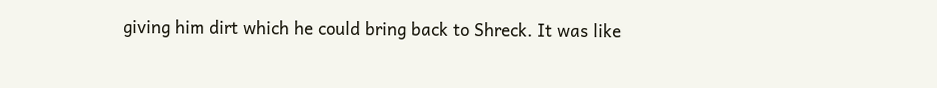giving him dirt which he could bring back to Shreck. It was like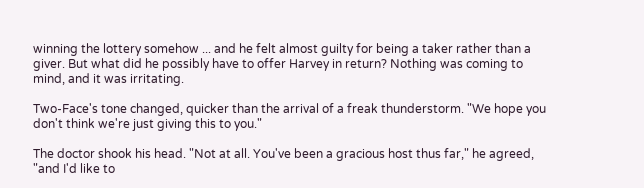winning the lottery somehow ... and he felt almost guilty for being a taker rather than a giver. But what did he possibly have to offer Harvey in return? Nothing was coming to mind, and it was irritating.

Two-Face's tone changed, quicker than the arrival of a freak thunderstorm. "We hope you don't think we're just giving this to you."

The doctor shook his head. "Not at all. You've been a gracious host thus far," he agreed, "and I'd like to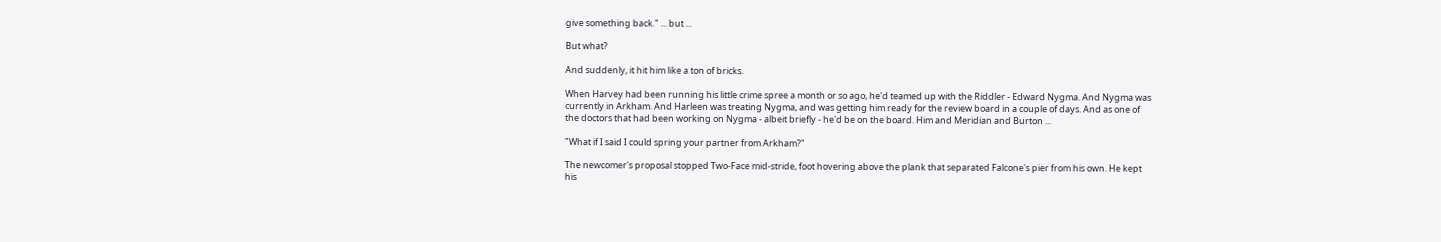give something back." ... but ...

But what?

And suddenly, it hit him like a ton of bricks.

When Harvey had been running his little crime spree a month or so ago, he'd teamed up with the Riddler - Edward Nygma. And Nygma was currently in Arkham. And Harleen was treating Nygma, and was getting him ready for the review board in a couple of days. And as one of the doctors that had been working on Nygma - albeit briefly - he'd be on the board. Him and Meridian and Burton ...

"What if I said I could spring your partner from Arkham?"

The newcomer's proposal stopped Two-Face mid-stride, foot hovering above the plank that separated Falcone's pier from his own. He kept his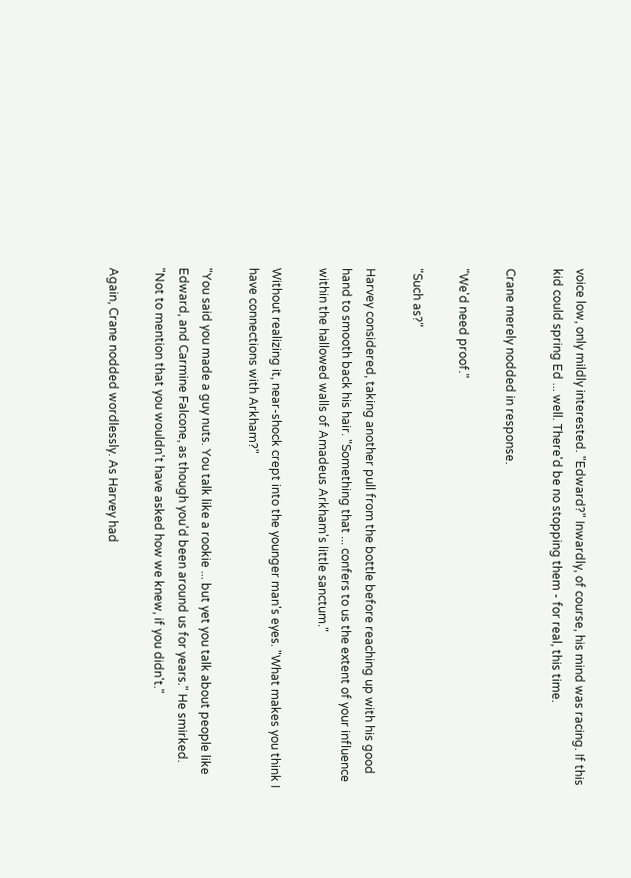voice low, only mildly interested. "Edward?" Inwardly, of course, his mind was racing. If this kid could spring Ed ... well. There'd be no stopping them - for real, this time.

Crane merely nodded in response.

"We'd need proof."

"Such as?"

Harvey considered, taking another pull from the bottle before reaching up with his good hand to smooth back his hair. "Something that ... confers to us the extent of your influence within the hallowed walls of Amadeus Arkham's little sanctum."

Without realizing it, near-shock crept into the younger man's eyes. "What makes you think I have connections with Arkham?"

"You said you made a guy nuts. You talk like a rookie ... but yet you talk about people like Edward, and Carmine Falcone, as though you'd been around us for years." He smirked. "Not to mention that you wouldn't have asked how we knew, if you didn't."

Again, Crane nodded wordlessly. As Harvey had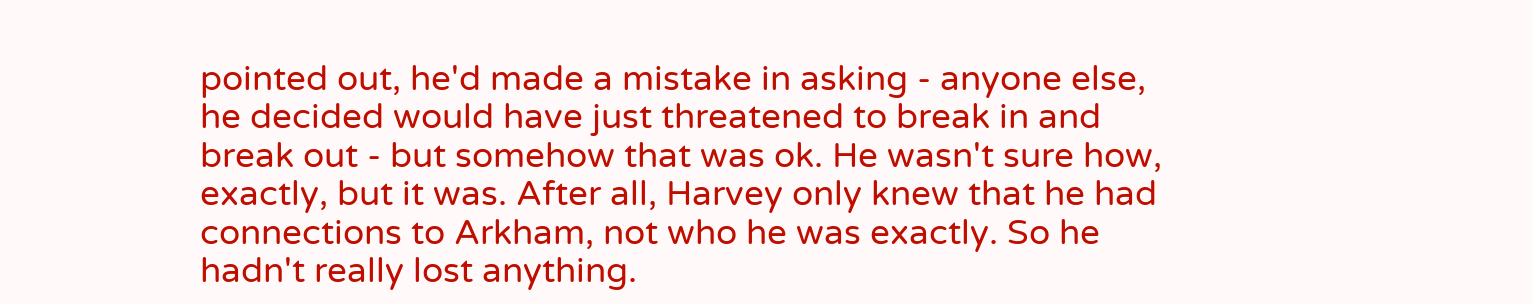pointed out, he'd made a mistake in asking - anyone else, he decided would have just threatened to break in and break out - but somehow that was ok. He wasn't sure how, exactly, but it was. After all, Harvey only knew that he had connections to Arkham, not who he was exactly. So he hadn't really lost anything.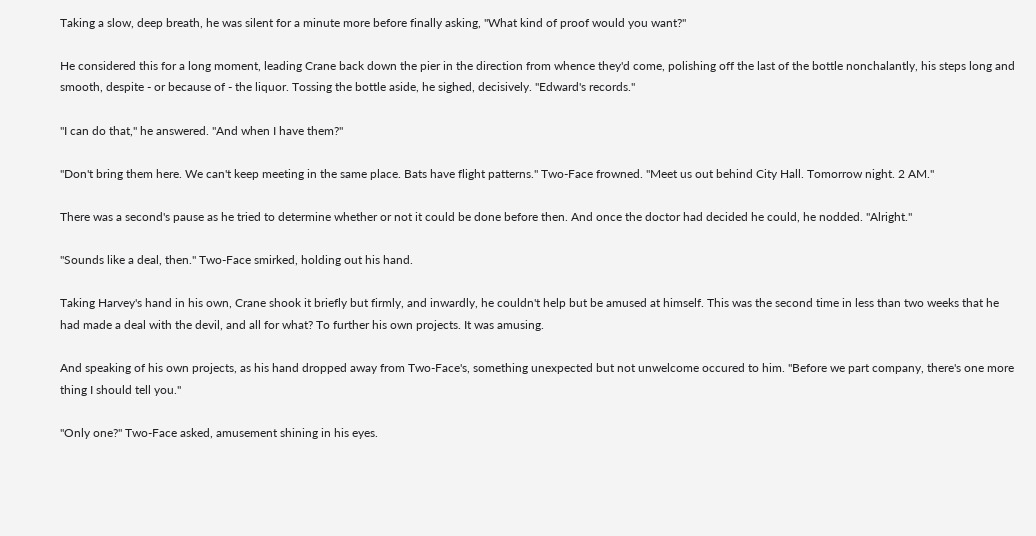Taking a slow, deep breath, he was silent for a minute more before finally asking, "What kind of proof would you want?"

He considered this for a long moment, leading Crane back down the pier in the direction from whence they'd come, polishing off the last of the bottle nonchalantly, his steps long and smooth, despite - or because of - the liquor. Tossing the bottle aside, he sighed, decisively. "Edward's records."

"I can do that," he answered. "And when I have them?"

"Don't bring them here. We can't keep meeting in the same place. Bats have flight patterns." Two-Face frowned. "Meet us out behind City Hall. Tomorrow night. 2 AM."

There was a second's pause as he tried to determine whether or not it could be done before then. And once the doctor had decided he could, he nodded. "Alright."

"Sounds like a deal, then." Two-Face smirked, holding out his hand.

Taking Harvey's hand in his own, Crane shook it briefly but firmly, and inwardly, he couldn't help but be amused at himself. This was the second time in less than two weeks that he had made a deal with the devil, and all for what? To further his own projects. It was amusing.

And speaking of his own projects, as his hand dropped away from Two-Face's, something unexpected but not unwelcome occured to him. "Before we part company, there's one more thing I should tell you."

"Only one?" Two-Face asked, amusement shining in his eyes.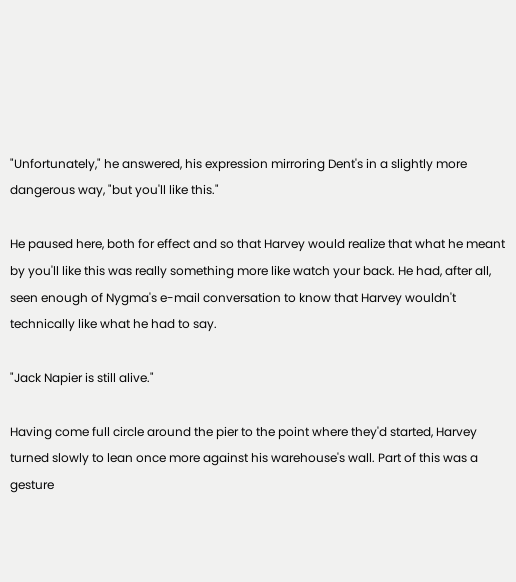"Unfortunately," he answered, his expression mirroring Dent's in a slightly more dangerous way, "but you'll like this."

He paused here, both for effect and so that Harvey would realize that what he meant by you'll like this was really something more like watch your back. He had, after all, seen enough of Nygma's e-mail conversation to know that Harvey wouldn't technically like what he had to say.

"Jack Napier is still alive."

Having come full circle around the pier to the point where they'd started, Harvey turned slowly to lean once more against his warehouse's wall. Part of this was a gesture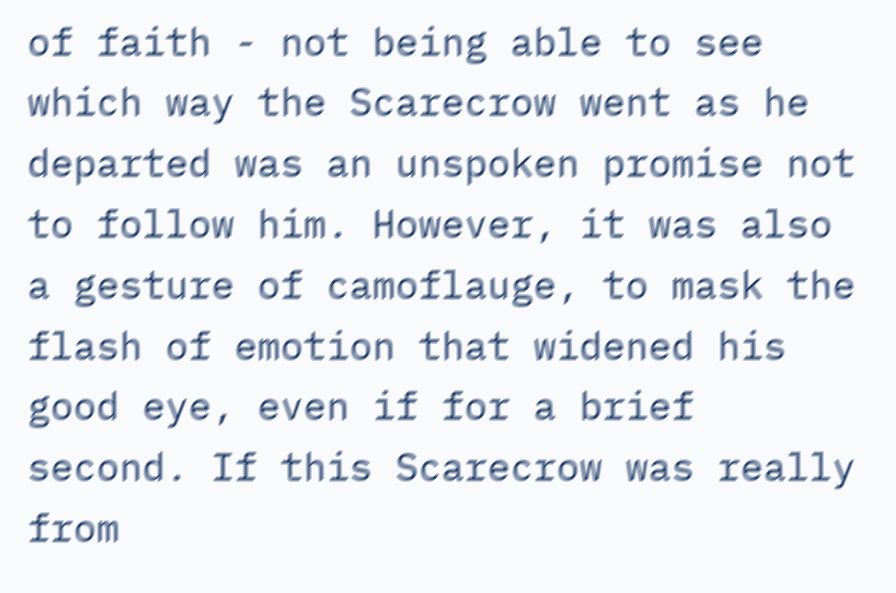of faith - not being able to see which way the Scarecrow went as he departed was an unspoken promise not to follow him. However, it was also a gesture of camoflauge, to mask the flash of emotion that widened his good eye, even if for a brief second. If this Scarecrow was really from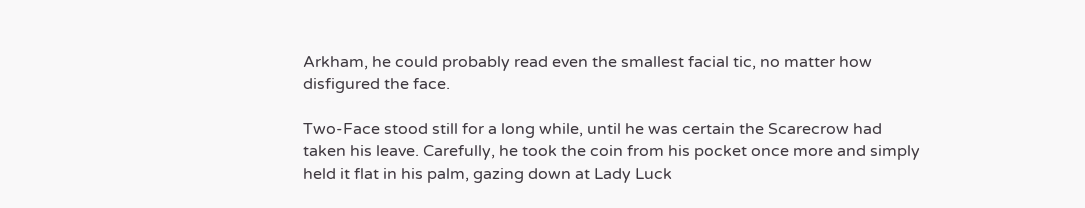Arkham, he could probably read even the smallest facial tic, no matter how disfigured the face.

Two-Face stood still for a long while, until he was certain the Scarecrow had taken his leave. Carefully, he took the coin from his pocket once more and simply held it flat in his palm, gazing down at Lady Luck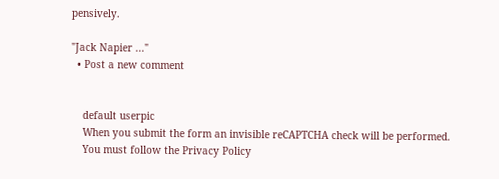pensively.

"Jack Napier ..."
  • Post a new comment


    default userpic
    When you submit the form an invisible reCAPTCHA check will be performed.
    You must follow the Privacy Policy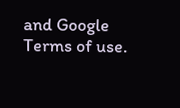and Google Terms of use.